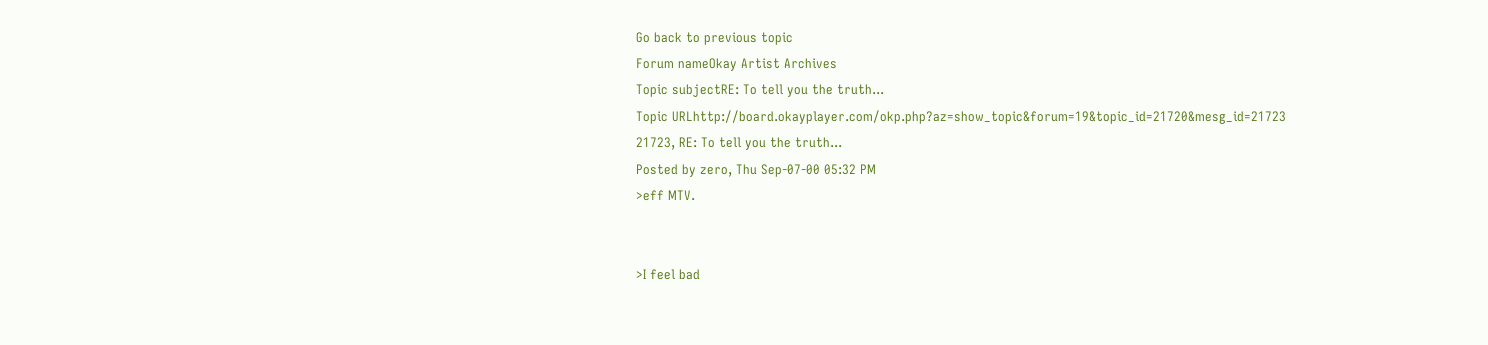Go back to previous topic
Forum nameOkay Artist Archives
Topic subjectRE: To tell you the truth...
Topic URLhttp://board.okayplayer.com/okp.php?az=show_topic&forum=19&topic_id=21720&mesg_id=21723
21723, RE: To tell you the truth...
Posted by zero, Thu Sep-07-00 05:32 PM
>eff MTV.


>I feel bad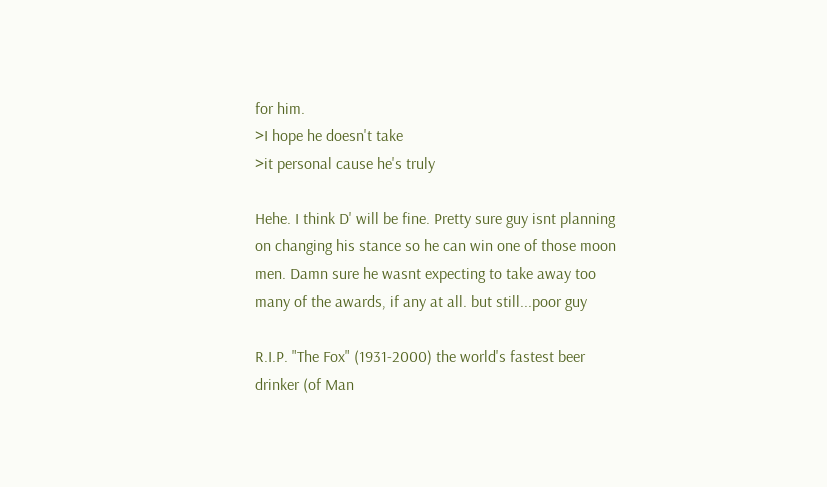for him.
>I hope he doesn't take
>it personal cause he's truly

Hehe. I think D' will be fine. Pretty sure guy isnt planning on changing his stance so he can win one of those moon men. Damn sure he wasnt expecting to take away too many of the awards, if any at all. but still...poor guy

R.I.P. "The Fox" (1931-2000) the world's fastest beer drinker (of Man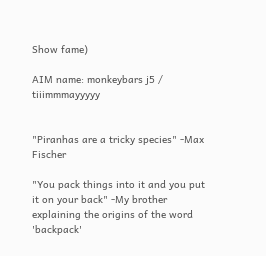Show fame)

AIM name: monkeybars j5 / tiiimmmayyyyy


"Piranhas are a tricky species" -Max Fischer

"You pack things into it and you put it on your back" -My brother explaining the origins of the word 'backpack'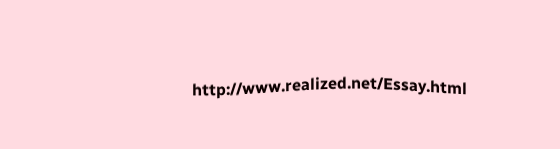http://www.realized.net/Essay.html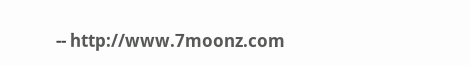-- http://www.7moonz.com